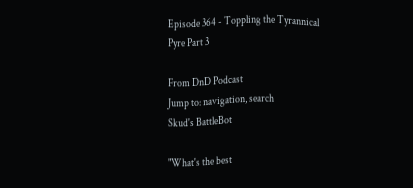Episode 364 - Toppling the Tyrannical Pyre Part 3

From DnD Podcast
Jump to: navigation, search
Skud's BattleBot

"What's the best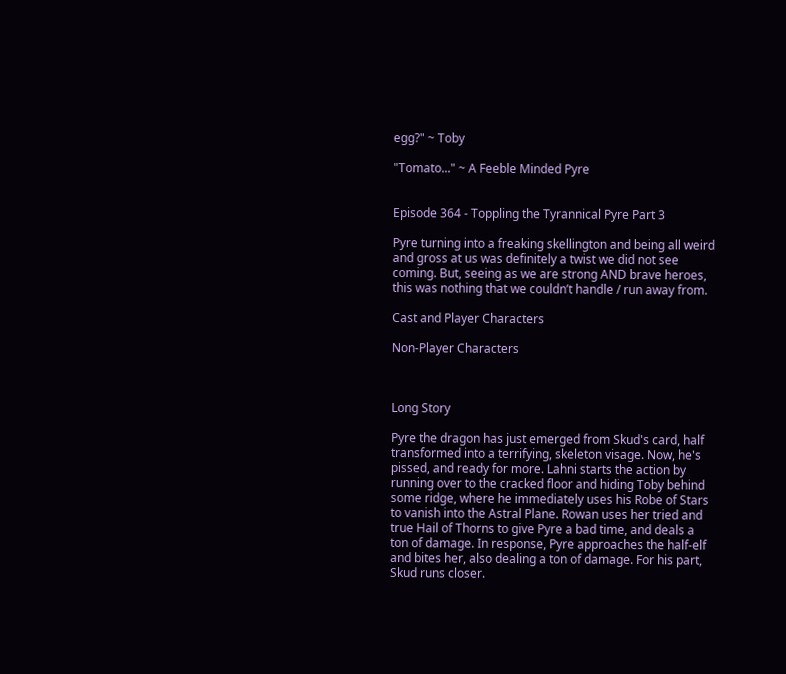egg?" ~ Toby

"Tomato..." ~ A Feeble Minded Pyre


Episode 364 - Toppling the Tyrannical Pyre Part 3

Pyre turning into a freaking skellington and being all weird and gross at us was definitely a twist we did not see coming. But, seeing as we are strong AND brave heroes, this was nothing that we couldn’t handle / run away from.

Cast and Player Characters

Non-Player Characters



Long Story

Pyre the dragon has just emerged from Skud's card, half transformed into a terrifying, skeleton visage. Now, he's pissed, and ready for more. Lahni starts the action by running over to the cracked floor and hiding Toby behind some ridge, where he immediately uses his Robe of Stars to vanish into the Astral Plane. Rowan uses her tried and true Hail of Thorns to give Pyre a bad time, and deals a ton of damage. In response, Pyre approaches the half-elf and bites her, also dealing a ton of damage. For his part, Skud runs closer.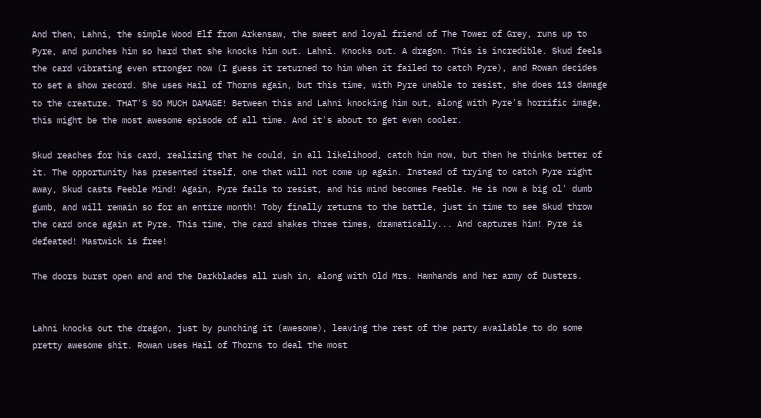And then, Lahni, the simple Wood Elf from Arkensaw, the sweet and loyal friend of The Tower of Grey, runs up to Pyre, and punches him so hard that she knocks him out. Lahni. Knocks out. A dragon. This is incredible. Skud feels the card vibrating even stronger now (I guess it returned to him when it failed to catch Pyre), and Rowan decides to set a show record. She uses Hail of Thorns again, but this time, with Pyre unable to resist, she does 113 damage to the creature. THAT'S SO MUCH DAMAGE! Between this and Lahni knocking him out, along with Pyre's horrific image, this might be the most awesome episode of all time. And it's about to get even cooler.

Skud reaches for his card, realizing that he could, in all likelihood, catch him now, but then he thinks better of it. The opportunity has presented itself, one that will not come up again. Instead of trying to catch Pyre right away, Skud casts Feeble Mind! Again, Pyre fails to resist, and his mind becomes Feeble. He is now a big ol' dumb gumb, and will remain so for an entire month! Toby finally returns to the battle, just in time to see Skud throw the card once again at Pyre. This time, the card shakes three times, dramatically... And captures him! Pyre is defeated! Mastwick is free!

The doors burst open and and the Darkblades all rush in, along with Old Mrs. Hamhands and her army of Dusters.


Lahni knocks out the dragon, just by punching it (awesome), leaving the rest of the party available to do some pretty awesome shit. Rowan uses Hail of Thorns to deal the most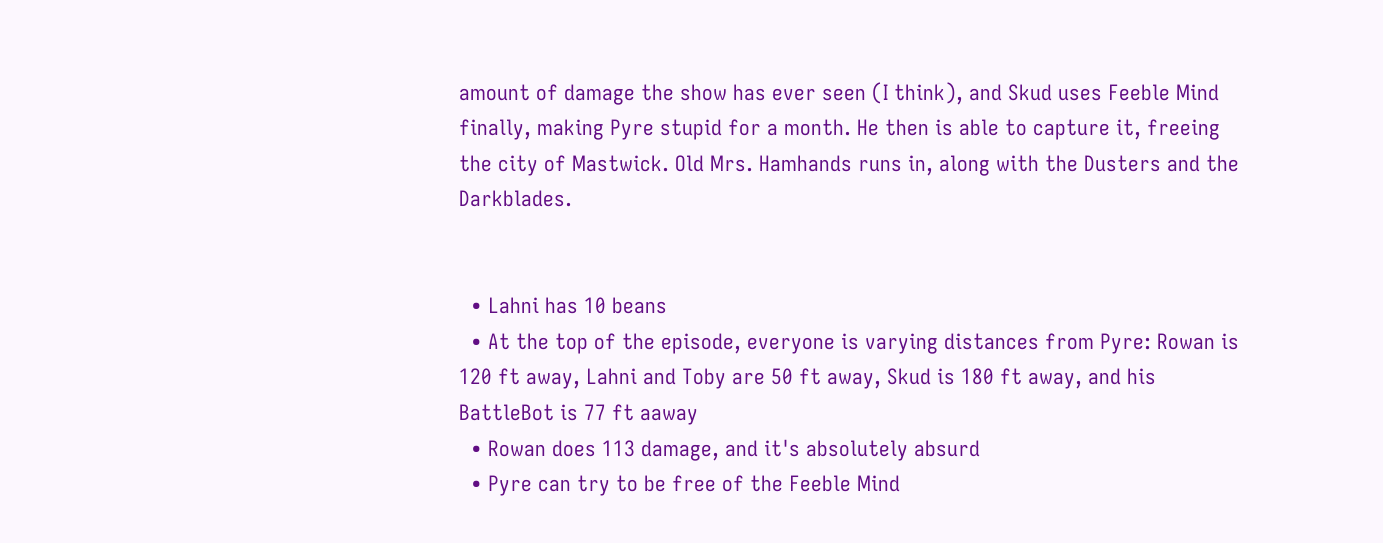amount of damage the show has ever seen (I think), and Skud uses Feeble Mind finally, making Pyre stupid for a month. He then is able to capture it, freeing the city of Mastwick. Old Mrs. Hamhands runs in, along with the Dusters and the Darkblades.


  • Lahni has 10 beans
  • At the top of the episode, everyone is varying distances from Pyre: Rowan is 120 ft away, Lahni and Toby are 50 ft away, Skud is 180 ft away, and his BattleBot is 77 ft aaway
  • Rowan does 113 damage, and it's absolutely absurd
  • Pyre can try to be free of the Feeble Mind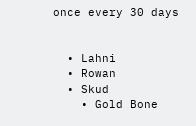once every 30 days


  • Lahni
  • Rowan
  • Skud
    • Gold Bone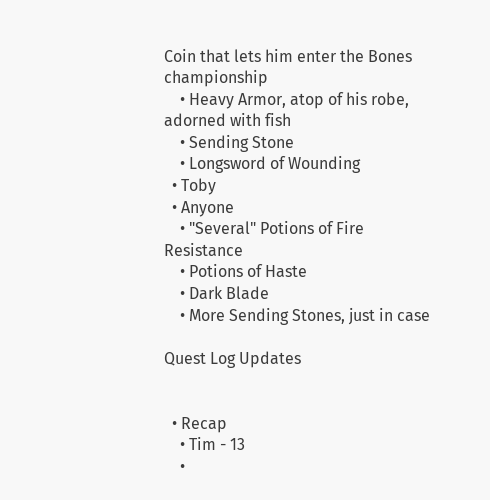Coin that lets him enter the Bones championship
    • Heavy Armor, atop of his robe, adorned with fish
    • Sending Stone
    • Longsword of Wounding
  • Toby
  • Anyone
    • "Several" Potions of Fire Resistance
    • Potions of Haste
    • Dark Blade
    • More Sending Stones, just in case

Quest Log Updates


  • Recap
    • Tim - 13
    •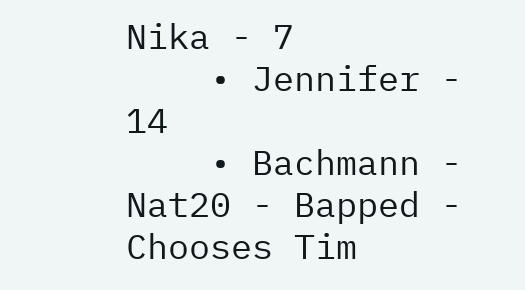Nika - 7
    • Jennifer - 14
    • Bachmann - Nat20 - Bapped - Chooses Tim